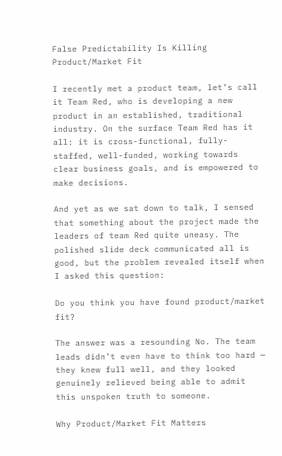False Predictability Is Killing Product/Market Fit

I recently met a product team, let’s call it Team Red, who is developing a new product in an established, traditional industry. On the surface Team Red has it all: it is cross-functional, fully-staffed, well-funded, working towards clear business goals, and is empowered to make decisions.

And yet as we sat down to talk, I sensed that something about the project made the leaders of team Red quite uneasy. The polished slide deck communicated all is good, but the problem revealed itself when I asked this question:

Do you think you have found product/market fit?

The answer was a resounding No. The team leads didn’t even have to think too hard — they knew full well, and they looked genuinely relieved being able to admit this unspoken truth to someone.

Why Product/Market Fit Matters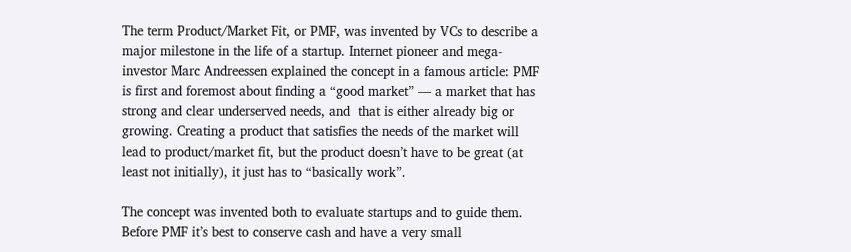The term Product/Market Fit, or PMF, was invented by VCs to describe a major milestone in the life of a startup. Internet pioneer and mega-investor Marc Andreessen explained the concept in a famous article: PMF is first and foremost about finding a “good market” — a market that has strong and clear underserved needs, and  that is either already big or growing. Creating a product that satisfies the needs of the market will lead to product/market fit, but the product doesn’t have to be great (at least not initially), it just has to “basically work”.

The concept was invented both to evaluate startups and to guide them. Before PMF it’s best to conserve cash and have a very small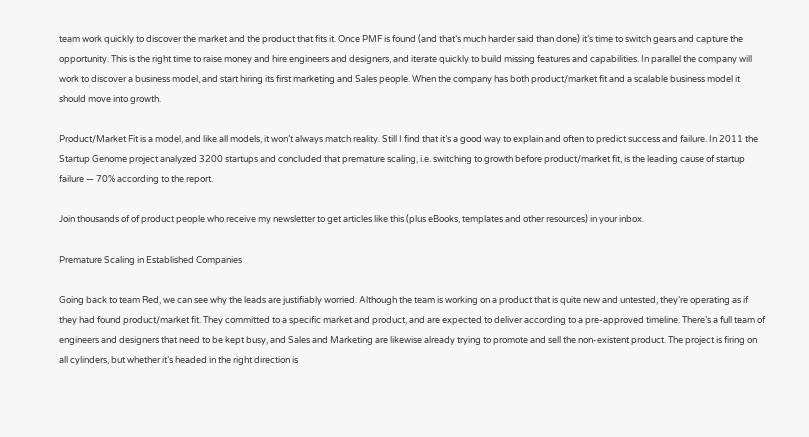team work quickly to discover the market and the product that fits it. Once PMF is found (and that’s much harder said than done) it’s time to switch gears and capture the opportunity. This is the right time to raise money and hire engineers and designers, and iterate quickly to build missing features and capabilities. In parallel the company will work to discover a business model, and start hiring its first marketing and Sales people. When the company has both product/market fit and a scalable business model it should move into growth.

Product/Market Fit is a model, and like all models, it won’t always match reality. Still I find that it’s a good way to explain and often to predict success and failure. In 2011 the Startup Genome project analyzed 3200 startups and concluded that premature scaling, i.e. switching to growth before product/market fit, is the leading cause of startup failure — 70% according to the report.

Join thousands of of product people who receive my newsletter to get articles like this (plus eBooks, templates and other resources) in your inbox.

Premature Scaling in Established Companies

Going back to team Red, we can see why the leads are justifiably worried. Although the team is working on a product that is quite new and untested, they’re operating as if they had found product/market fit. They committed to a specific market and product, and are expected to deliver according to a pre-approved timeline. There’s a full team of engineers and designers that need to be kept busy, and Sales and Marketing are likewise already trying to promote and sell the non-existent product. The project is firing on all cylinders, but whether it’s headed in the right direction is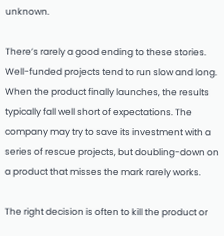unknown.

There’s rarely a good ending to these stories. Well-funded projects tend to run slow and long. When the product finally launches, the results typically fall well short of expectations. The company may try to save its investment with a series of rescue projects, but doubling-down on a product that misses the mark rarely works.

The right decision is often to kill the product or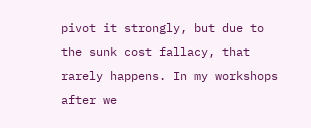pivot it strongly, but due to the sunk cost fallacy, that rarely happens. In my workshops after we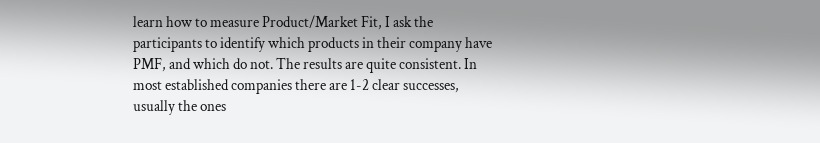learn how to measure Product/Market Fit, I ask the participants to identify which products in their company have PMF, and which do not. The results are quite consistent. In most established companies there are 1-2 clear successes, usually the ones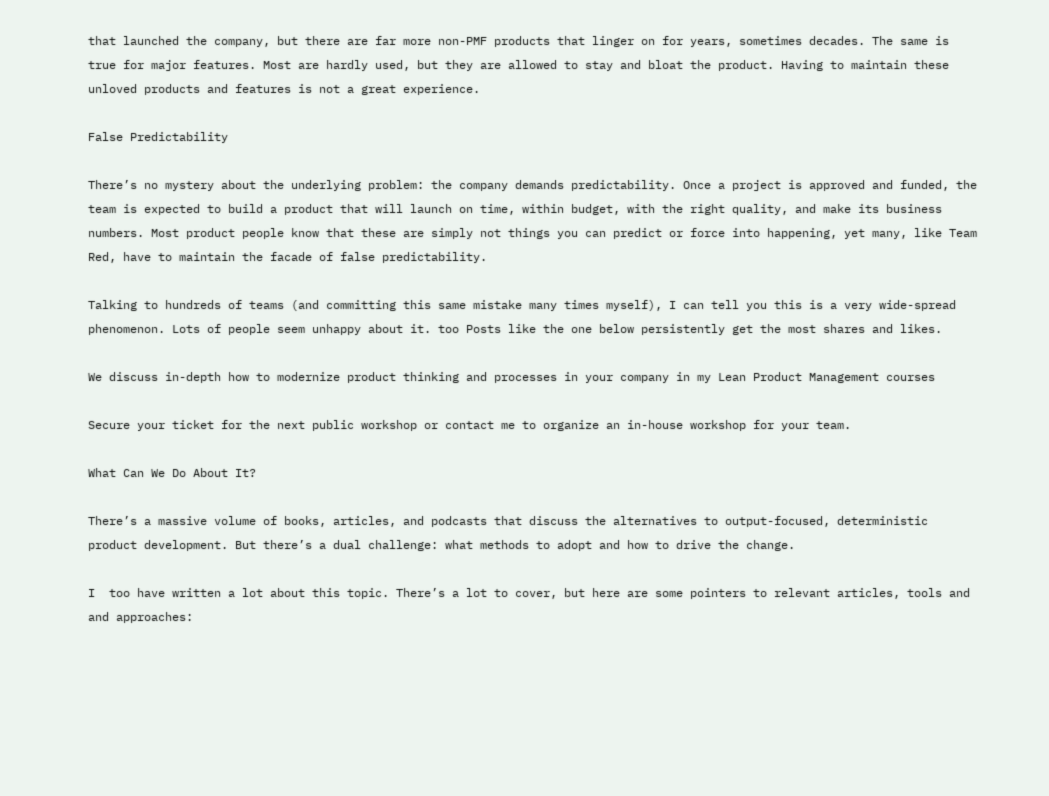that launched the company, but there are far more non-PMF products that linger on for years, sometimes decades. The same is true for major features. Most are hardly used, but they are allowed to stay and bloat the product. Having to maintain these unloved products and features is not a great experience.

False Predictability

There’s no mystery about the underlying problem: the company demands predictability. Once a project is approved and funded, the team is expected to build a product that will launch on time, within budget, with the right quality, and make its business numbers. Most product people know that these are simply not things you can predict or force into happening, yet many, like Team Red, have to maintain the facade of false predictability.

Talking to hundreds of teams (and committing this same mistake many times myself), I can tell you this is a very wide-spread phenomenon. Lots of people seem unhappy about it. too Posts like the one below persistently get the most shares and likes.

We discuss in-depth how to modernize product thinking and processes in your company in my Lean Product Management courses

Secure your ticket for the next public workshop or contact me to organize an in-house workshop for your team.

What Can We Do About It?

There’s a massive volume of books, articles, and podcasts that discuss the alternatives to output-focused, deterministic product development. But there’s a dual challenge: what methods to adopt and how to drive the change.

I  too have written a lot about this topic. There’s a lot to cover, but here are some pointers to relevant articles, tools and and approaches: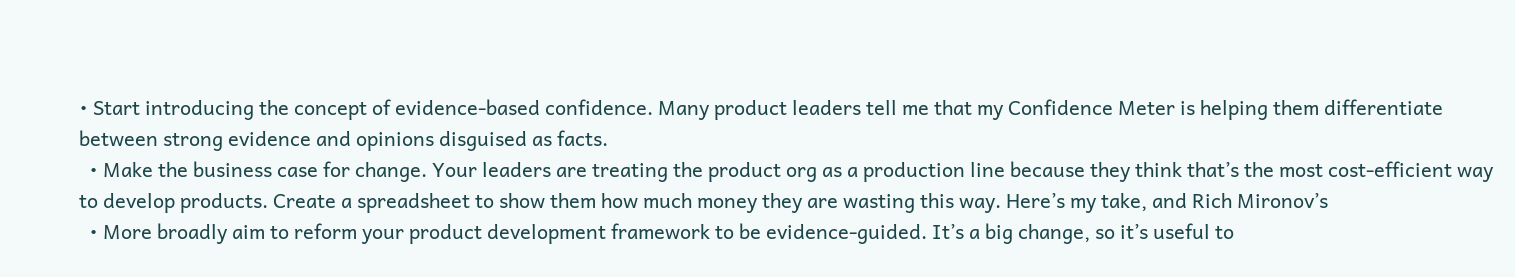• Start introducing the concept of evidence-based confidence. Many product leaders tell me that my Confidence Meter is helping them differentiate between strong evidence and opinions disguised as facts.
  • Make the business case for change. Your leaders are treating the product org as a production line because they think that’s the most cost-efficient way to develop products. Create a spreadsheet to show them how much money they are wasting this way. Here’s my take, and Rich Mironov’s
  • More broadly aim to reform your product development framework to be evidence-guided. It’s a big change, so it’s useful to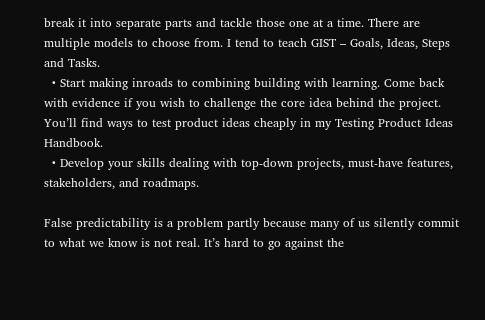break it into separate parts and tackle those one at a time. There are multiple models to choose from. I tend to teach GIST – Goals, Ideas, Steps and Tasks.
  • Start making inroads to combining building with learning. Come back with evidence if you wish to challenge the core idea behind the project. You’ll find ways to test product ideas cheaply in my Testing Product Ideas Handbook.
  • Develop your skills dealing with top-down projects, must-have features, stakeholders, and roadmaps.

False predictability is a problem partly because many of us silently commit to what we know is not real. It’s hard to go against the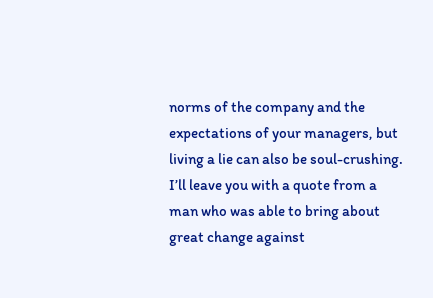norms of the company and the expectations of your managers, but living a lie can also be soul-crushing. I’ll leave you with a quote from a man who was able to bring about great change against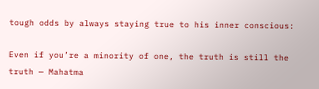tough odds by always staying true to his inner conscious:

Even if you’re a minority of one, the truth is still the truth — Mahatma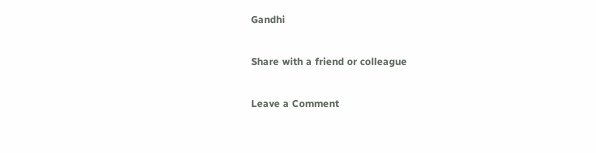Gandhi

Share with a friend or colleague

Leave a Comment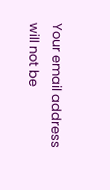Your email address will not be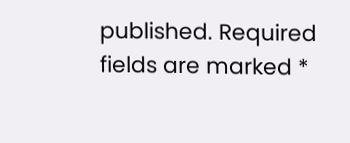published. Required fields are marked *